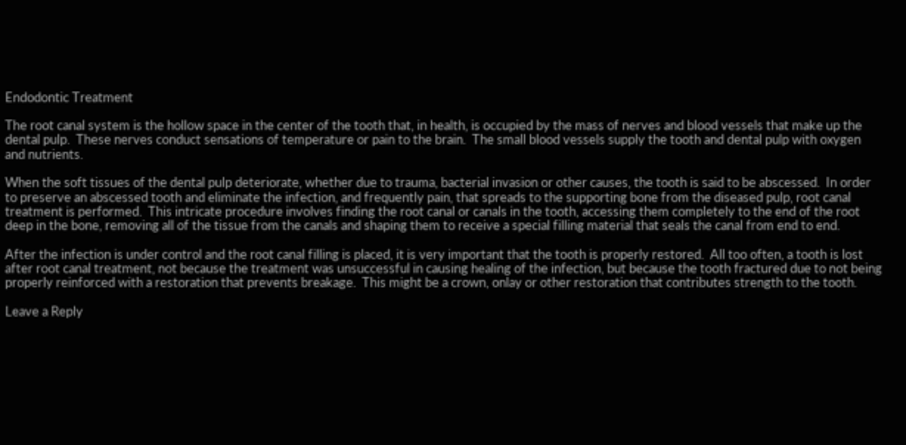Endodontic Treatment

The root canal system is the hollow space in the center of the tooth that, in health, is occupied by the mass of nerves and blood vessels that make up the dental pulp.  These nerves conduct sensations of temperature or pain to the brain.  The small blood vessels supply the tooth and dental pulp with oxygen and nutrients.

When the soft tissues of the dental pulp deteriorate, whether due to trauma, bacterial invasion or other causes, the tooth is said to be abscessed.  In order to preserve an abscessed tooth and eliminate the infection, and frequently pain, that spreads to the supporting bone from the diseased pulp, root canal treatment is performed.  This intricate procedure involves finding the root canal or canals in the tooth, accessing them completely to the end of the root deep in the bone, removing all of the tissue from the canals and shaping them to receive a special filling material that seals the canal from end to end.

After the infection is under control and the root canal filling is placed, it is very important that the tooth is properly restored.  All too often, a tooth is lost after root canal treatment, not because the treatment was unsuccessful in causing healing of the infection, but because the tooth fractured due to not being properly reinforced with a restoration that prevents breakage.  This might be a crown, onlay or other restoration that contributes strength to the tooth.

Leave a Reply